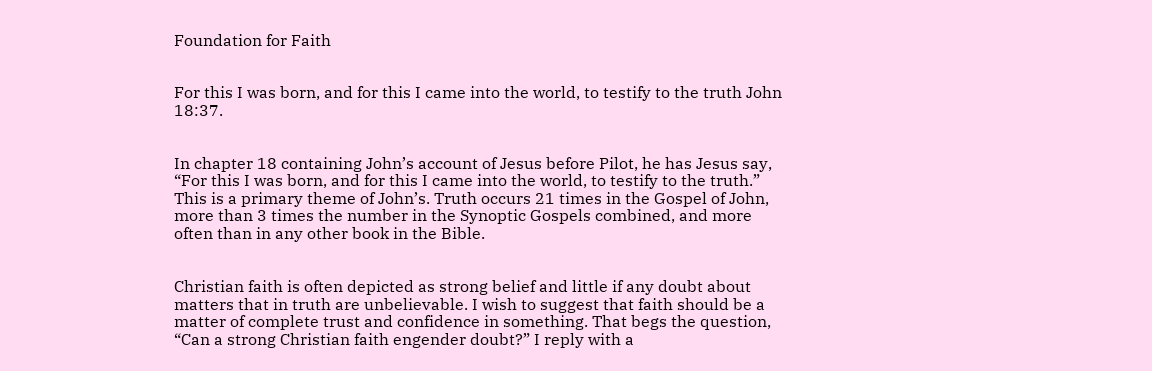Foundation for Faith


For this I was born, and for this I came into the world, to testify to the truth John 18:37.


In chapter 18 containing John’s account of Jesus before Pilot, he has Jesus say, “For this I was born, and for this I came into the world, to testify to the truth.” This is a primary theme of John’s. Truth occurs 21 times in the Gospel of John, more than 3 times the number in the Synoptic Gospels combined, and more often than in any other book in the Bible.


Christian faith is often depicted as strong belief and little if any doubt about matters that in truth are unbelievable. I wish to suggest that faith should be a matter of complete trust and confidence in something. That begs the question, “Can a strong Christian faith engender doubt?” I reply with a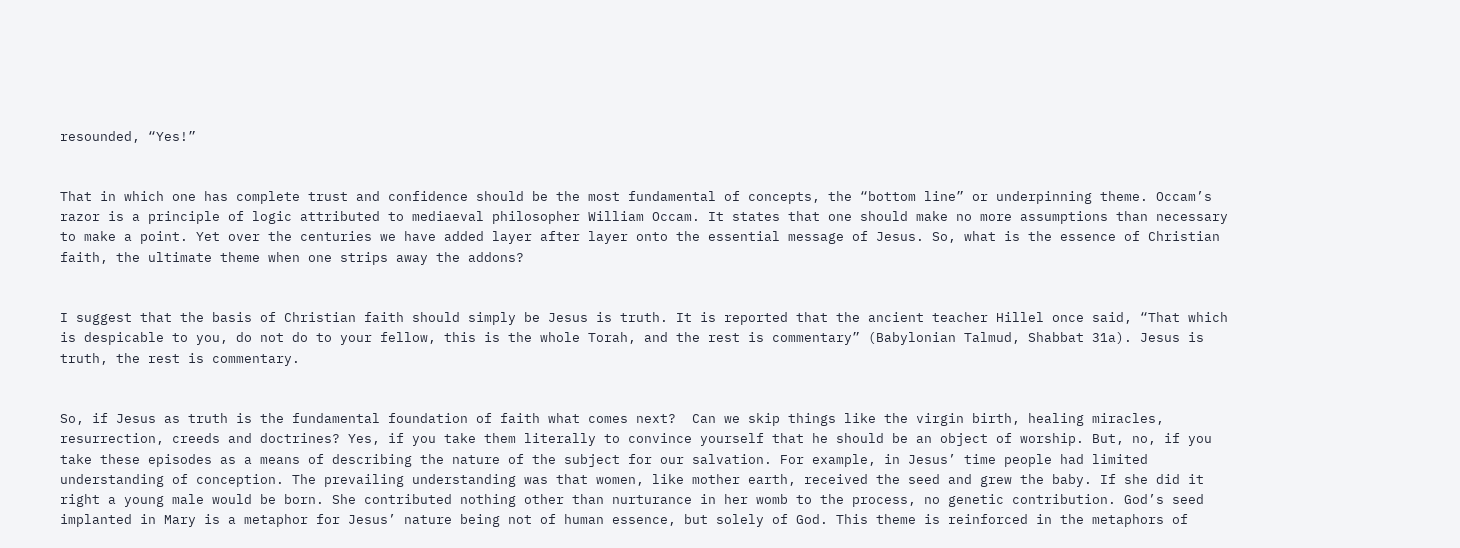resounded, “Yes!”


That in which one has complete trust and confidence should be the most fundamental of concepts, the “bottom line” or underpinning theme. Occam’s razor is a principle of logic attributed to mediaeval philosopher William Occam. It states that one should make no more assumptions than necessary to make a point. Yet over the centuries we have added layer after layer onto the essential message of Jesus. So, what is the essence of Christian faith, the ultimate theme when one strips away the addons?


I suggest that the basis of Christian faith should simply be Jesus is truth. It is reported that the ancient teacher Hillel once said, “That which is despicable to you, do not do to your fellow, this is the whole Torah, and the rest is commentary” (Babylonian Talmud, Shabbat 31a). Jesus is truth, the rest is commentary.


So, if Jesus as truth is the fundamental foundation of faith what comes next?  Can we skip things like the virgin birth, healing miracles, resurrection, creeds and doctrines? Yes, if you take them literally to convince yourself that he should be an object of worship. But, no, if you take these episodes as a means of describing the nature of the subject for our salvation. For example, in Jesus’ time people had limited understanding of conception. The prevailing understanding was that women, like mother earth, received the seed and grew the baby. If she did it right a young male would be born. She contributed nothing other than nurturance in her womb to the process, no genetic contribution. God’s seed implanted in Mary is a metaphor for Jesus’ nature being not of human essence, but solely of God. This theme is reinforced in the metaphors of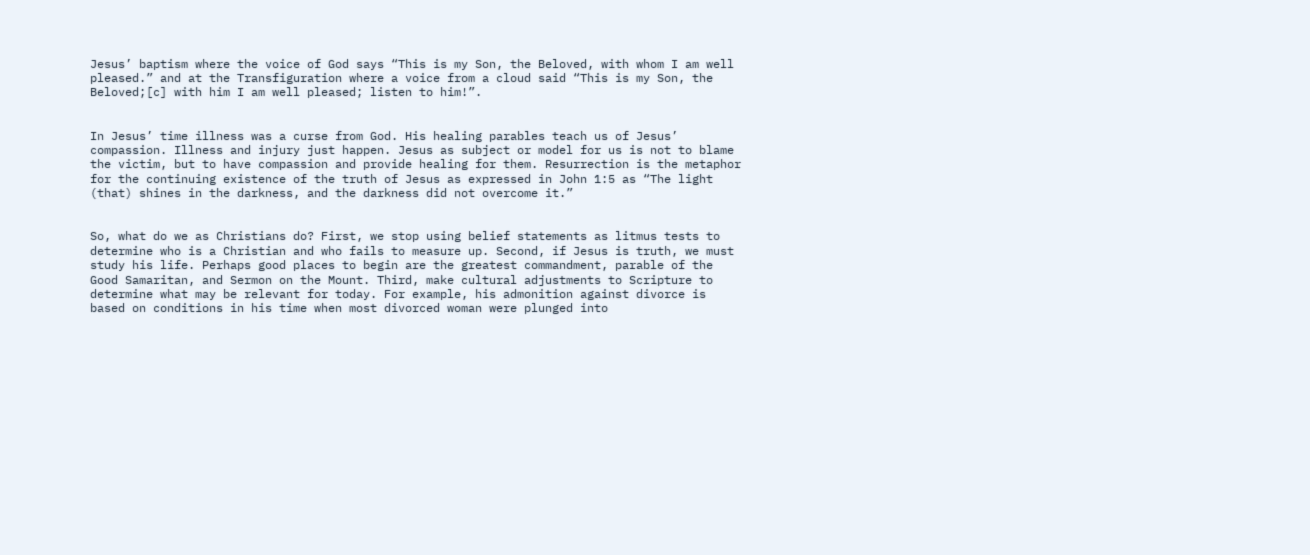Jesus’ baptism where the voice of God says “This is my Son, the Beloved, with whom I am well pleased.” and at the Transfiguration where a voice from a cloud said “This is my Son, the Beloved;[c] with him I am well pleased; listen to him!”.


In Jesus’ time illness was a curse from God. His healing parables teach us of Jesus’ compassion. Illness and injury just happen. Jesus as subject or model for us is not to blame the victim, but to have compassion and provide healing for them. Resurrection is the metaphor for the continuing existence of the truth of Jesus as expressed in John 1:5 as “The light (that) shines in the darkness, and the darkness did not overcome it.”


So, what do we as Christians do? First, we stop using belief statements as litmus tests to determine who is a Christian and who fails to measure up. Second, if Jesus is truth, we must study his life. Perhaps good places to begin are the greatest commandment, parable of the Good Samaritan, and Sermon on the Mount. Third, make cultural adjustments to Scripture to determine what may be relevant for today. For example, his admonition against divorce is based on conditions in his time when most divorced woman were plunged into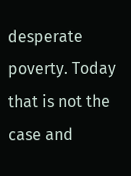desperate poverty. Today that is not the case and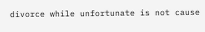divorce while unfortunate is not cause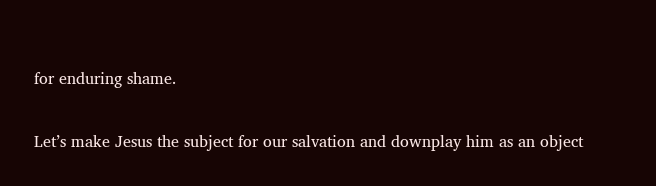for enduring shame.


Let’s make Jesus the subject for our salvation and downplay him as an object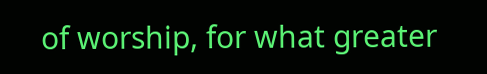of worship, for what greater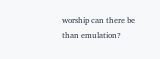worship can there be than emulation?